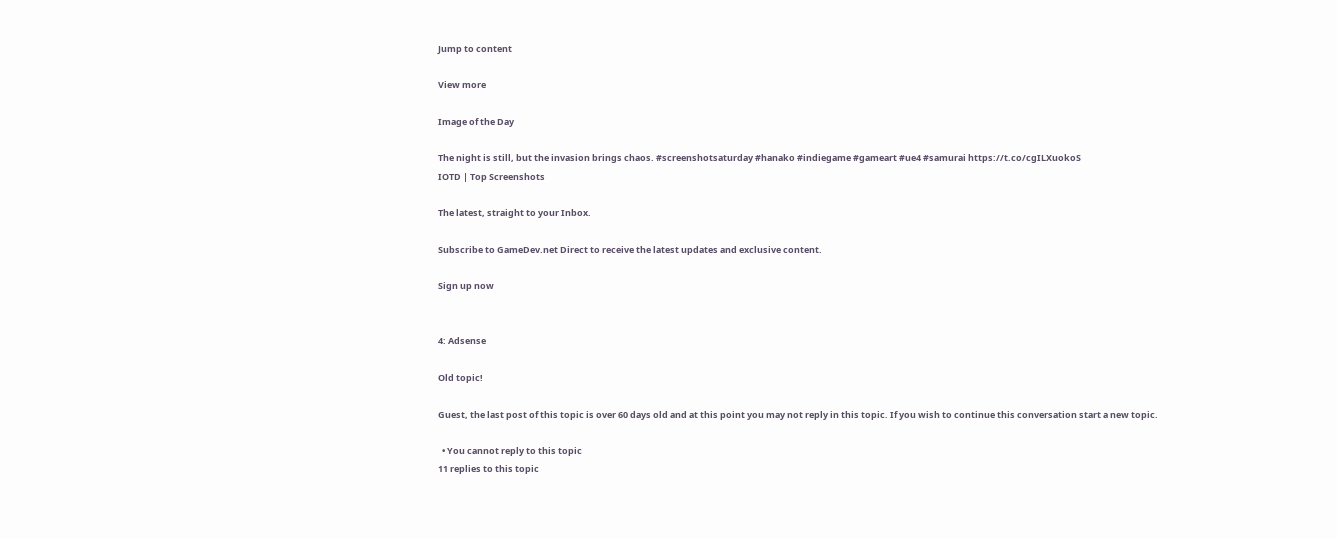Jump to content

View more

Image of the Day

The night is still, but the invasion brings chaos. #screenshotsaturday #hanako #indiegame #gameart #ue4 #samurai https://t.co/cgILXuokoS
IOTD | Top Screenshots

The latest, straight to your Inbox.

Subscribe to GameDev.net Direct to receive the latest updates and exclusive content.

Sign up now


4: Adsense

Old topic!

Guest, the last post of this topic is over 60 days old and at this point you may not reply in this topic. If you wish to continue this conversation start a new topic.

  • You cannot reply to this topic
11 replies to this topic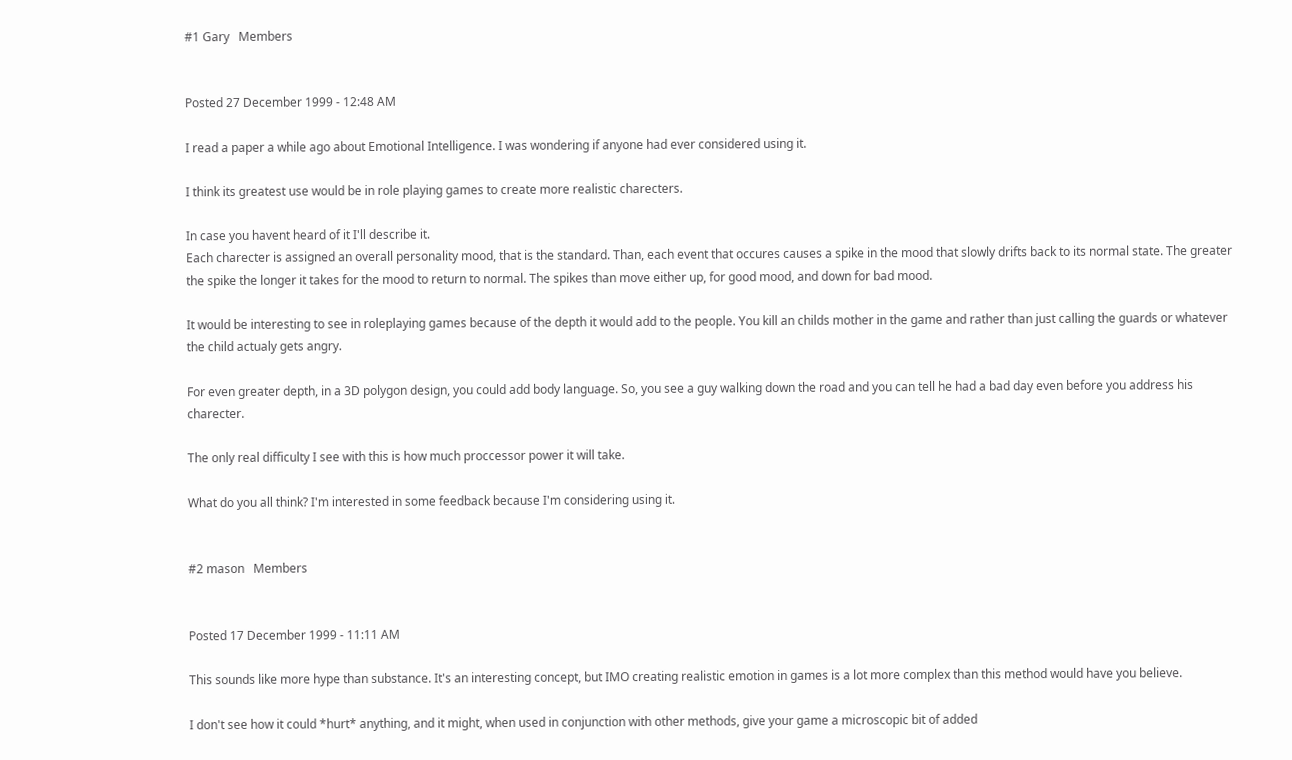#1 Gary   Members


Posted 27 December 1999 - 12:48 AM

I read a paper a while ago about Emotional Intelligence. I was wondering if anyone had ever considered using it.

I think its greatest use would be in role playing games to create more realistic charecters.

In case you havent heard of it I'll describe it.
Each charecter is assigned an overall personality mood, that is the standard. Than, each event that occures causes a spike in the mood that slowly drifts back to its normal state. The greater the spike the longer it takes for the mood to return to normal. The spikes than move either up, for good mood, and down for bad mood.

It would be interesting to see in roleplaying games because of the depth it would add to the people. You kill an childs mother in the game and rather than just calling the guards or whatever the child actualy gets angry.

For even greater depth, in a 3D polygon design, you could add body language. So, you see a guy walking down the road and you can tell he had a bad day even before you address his charecter.

The only real difficulty I see with this is how much proccessor power it will take.

What do you all think? I'm interested in some feedback because I'm considering using it.


#2 mason   Members


Posted 17 December 1999 - 11:11 AM

This sounds like more hype than substance. It's an interesting concept, but IMO creating realistic emotion in games is a lot more complex than this method would have you believe.

I don't see how it could *hurt* anything, and it might, when used in conjunction with other methods, give your game a microscopic bit of added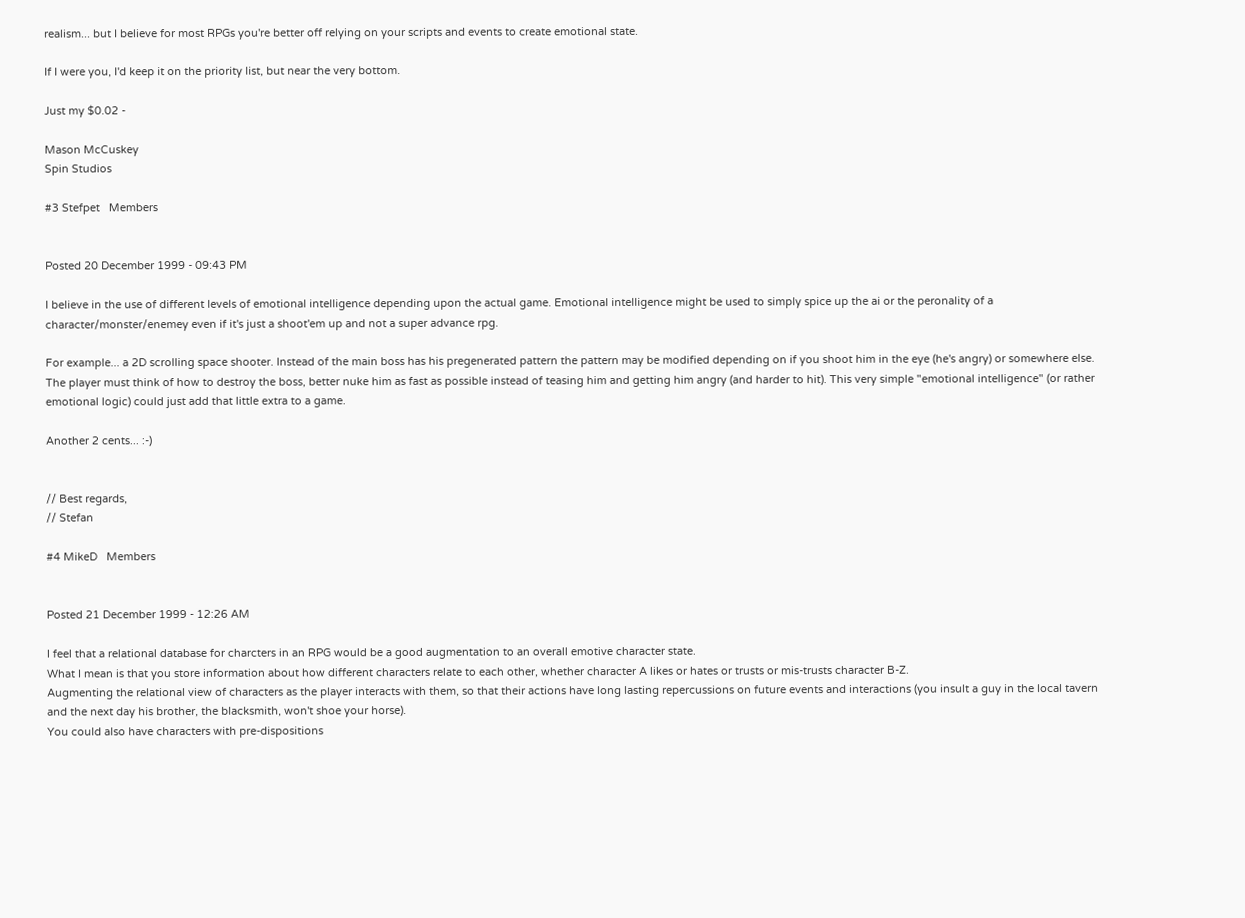realism... but I believe for most RPGs you're better off relying on your scripts and events to create emotional state.

If I were you, I'd keep it on the priority list, but near the very bottom.

Just my $0.02 -

Mason McCuskey
Spin Studios

#3 Stefpet   Members


Posted 20 December 1999 - 09:43 PM

I believe in the use of different levels of emotional intelligence depending upon the actual game. Emotional intelligence might be used to simply spice up the ai or the peronality of a character/monster/enemey even if it's just a shoot'em up and not a super advance rpg.

For example... a 2D scrolling space shooter. Instead of the main boss has his pregenerated pattern the pattern may be modified depending on if you shoot him in the eye (he's angry) or somewhere else. The player must think of how to destroy the boss, better nuke him as fast as possible instead of teasing him and getting him angry (and harder to hit). This very simple "emotional intelligence" (or rather emotional logic) could just add that little extra to a game.

Another 2 cents... :-)


// Best regards,
// Stefan

#4 MikeD   Members


Posted 21 December 1999 - 12:26 AM

I feel that a relational database for charcters in an RPG would be a good augmentation to an overall emotive character state.
What I mean is that you store information about how different characters relate to each other, whether character A likes or hates or trusts or mis-trusts character B-Z.
Augmenting the relational view of characters as the player interacts with them, so that their actions have long lasting repercussions on future events and interactions (you insult a guy in the local tavern and the next day his brother, the blacksmith, won't shoe your horse).
You could also have characters with pre-dispositions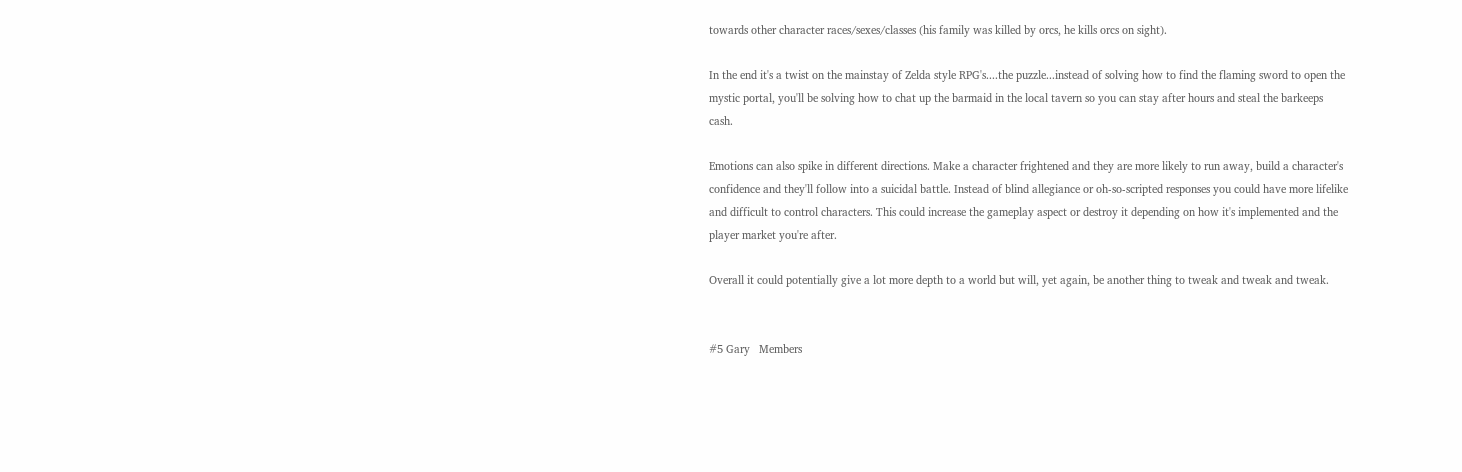towards other character races/sexes/classes (his family was killed by orcs, he kills orcs on sight).

In the end it's a twist on the mainstay of Zelda style RPG's....the puzzle...instead of solving how to find the flaming sword to open the mystic portal, you'll be solving how to chat up the barmaid in the local tavern so you can stay after hours and steal the barkeeps cash.

Emotions can also spike in different directions. Make a character frightened and they are more likely to run away, build a character's confidence and they'll follow into a suicidal battle. Instead of blind allegiance or oh-so-scripted responses you could have more lifelike and difficult to control characters. This could increase the gameplay aspect or destroy it depending on how it's implemented and the player market you're after.

Overall it could potentially give a lot more depth to a world but will, yet again, be another thing to tweak and tweak and tweak.


#5 Gary   Members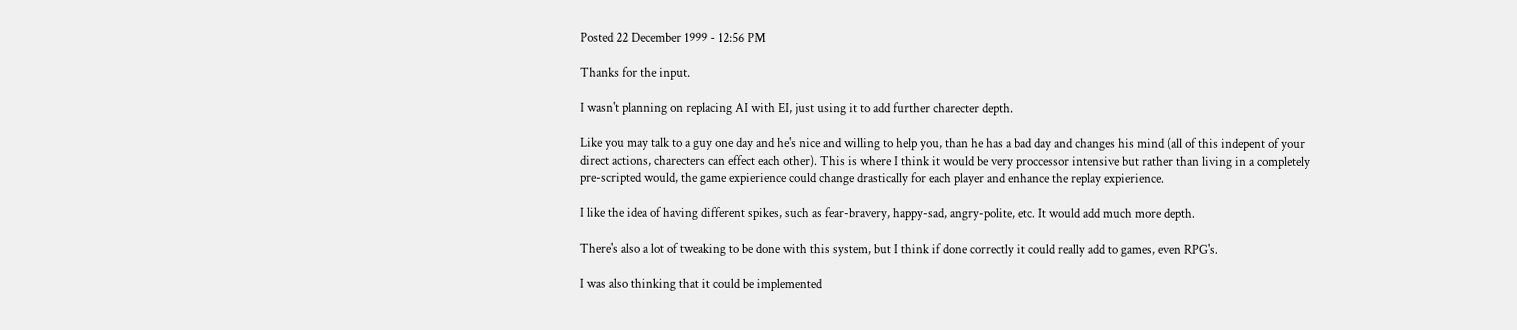Posted 22 December 1999 - 12:56 PM

Thanks for the input.

I wasn't planning on replacing AI with EI, just using it to add further charecter depth.

Like you may talk to a guy one day and he's nice and willing to help you, than he has a bad day and changes his mind (all of this indepent of your direct actions, charecters can effect each other). This is where I think it would be very proccessor intensive but rather than living in a completely pre-scripted would, the game expierience could change drastically for each player and enhance the replay expierience.

I like the idea of having different spikes, such as fear-bravery, happy-sad, angry-polite, etc. It would add much more depth.

There's also a lot of tweaking to be done with this system, but I think if done correctly it could really add to games, even RPG's.

I was also thinking that it could be implemented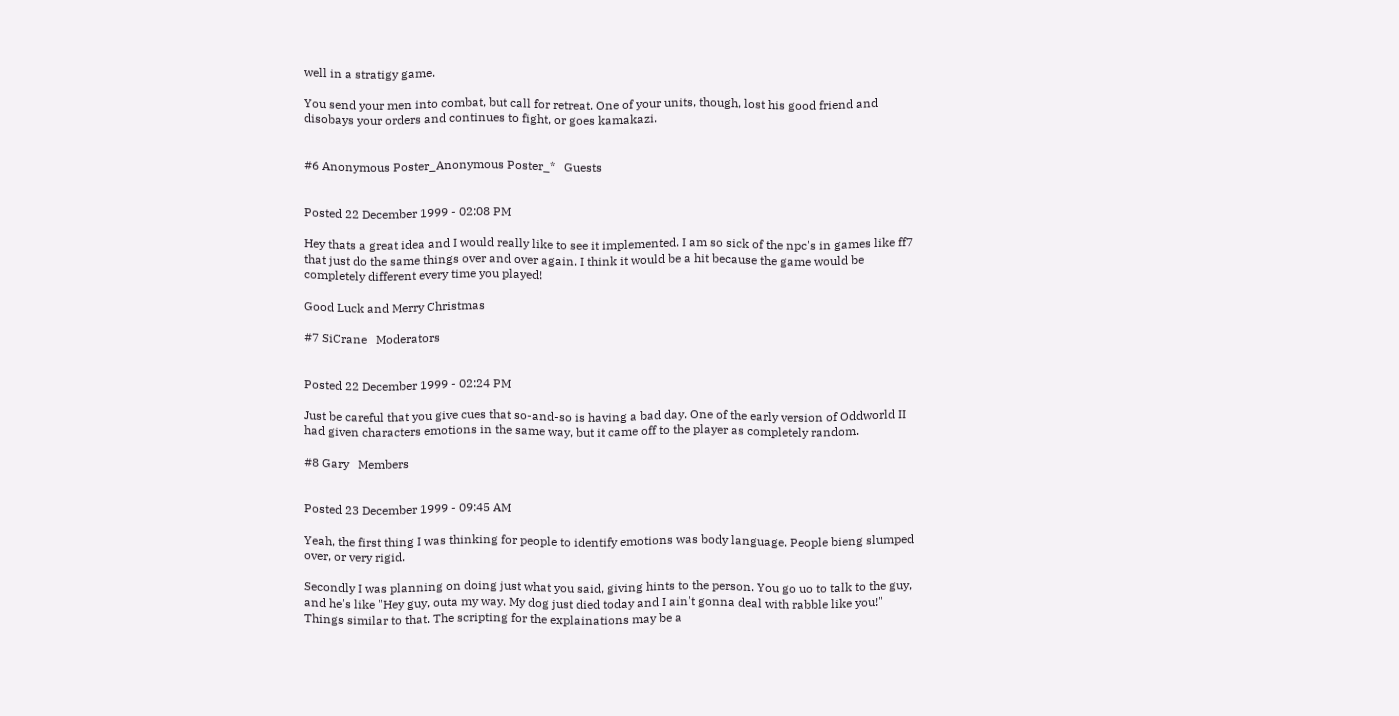well in a stratigy game.

You send your men into combat, but call for retreat. One of your units, though, lost his good friend and disobays your orders and continues to fight, or goes kamakazi.


#6 Anonymous Poster_Anonymous Poster_*   Guests


Posted 22 December 1999 - 02:08 PM

Hey thats a great idea and I would really like to see it implemented. I am so sick of the npc's in games like ff7 that just do the same things over and over again. I think it would be a hit because the game would be completely different every time you played!

Good Luck and Merry Christmas

#7 SiCrane   Moderators


Posted 22 December 1999 - 02:24 PM

Just be careful that you give cues that so-and-so is having a bad day. One of the early version of Oddworld II had given characters emotions in the same way, but it came off to the player as completely random.

#8 Gary   Members


Posted 23 December 1999 - 09:45 AM

Yeah, the first thing I was thinking for people to identify emotions was body language. People bieng slumped over, or very rigid.

Secondly I was planning on doing just what you said, giving hints to the person. You go uo to talk to the guy, and he's like "Hey guy, outa my way. My dog just died today and I ain't gonna deal with rabble like you!" Things similar to that. The scripting for the explainations may be a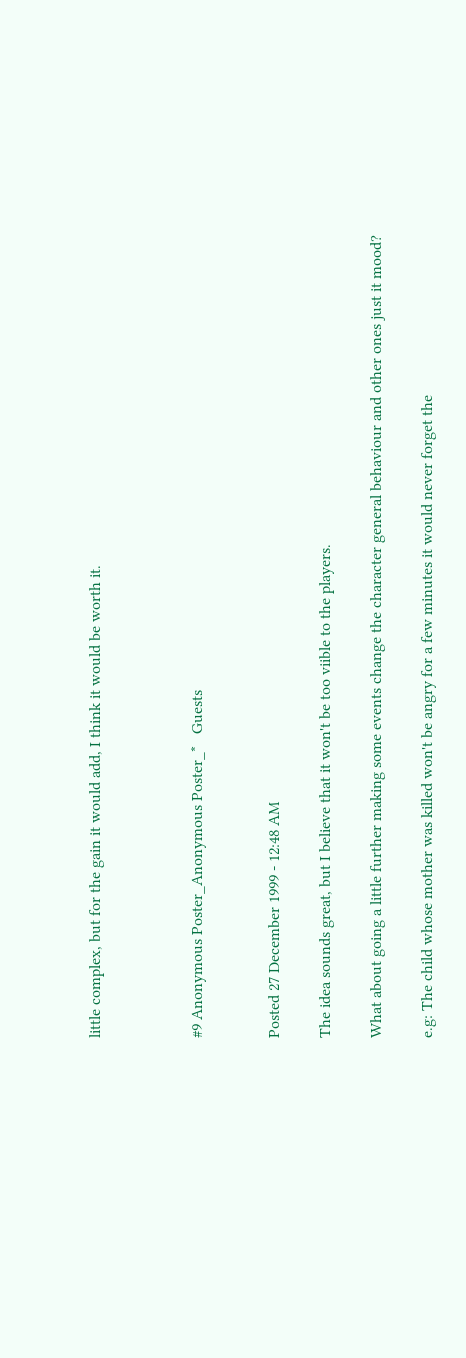little complex, but for the gain it would add, I think it would be worth it.



#9 Anonymous Poster_Anonymous Poster_*   Guests


Posted 27 December 1999 - 12:48 AM

The idea sounds great, but I believe that it won't be too viible to the players.

What about going a little further making some events change the character general behaviour and other ones just it mood?

e.g: The child whose mother was killed won't be angry for a few minutes it would never forget the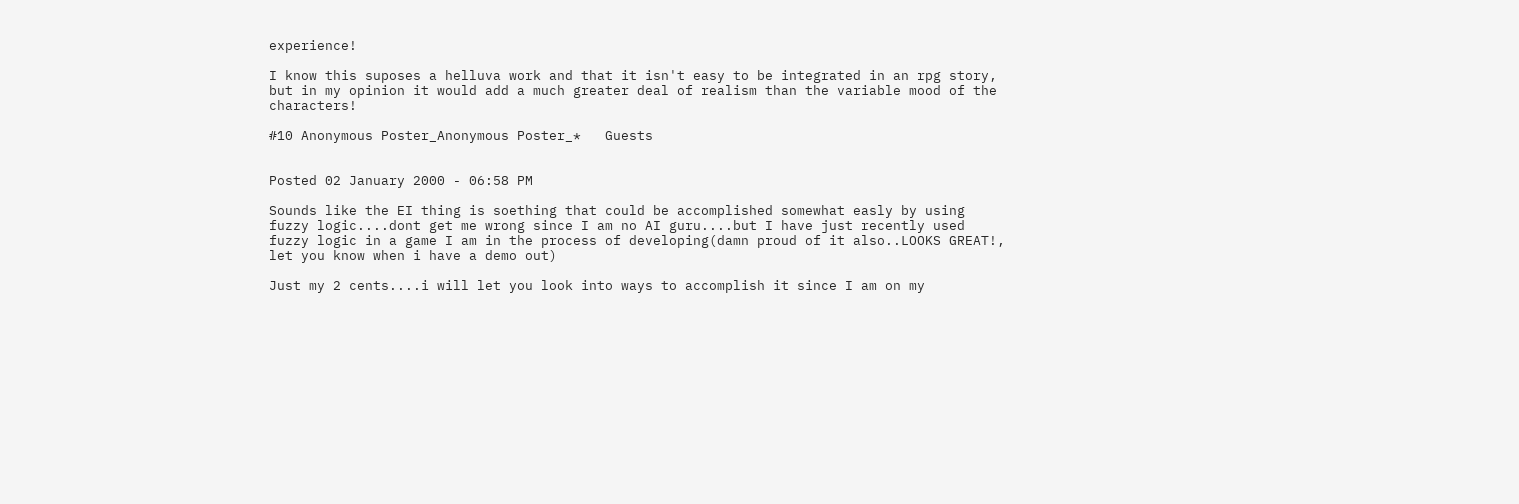experience!

I know this suposes a helluva work and that it isn't easy to be integrated in an rpg story, but in my opinion it would add a much greater deal of realism than the variable mood of the characters!

#10 Anonymous Poster_Anonymous Poster_*   Guests


Posted 02 January 2000 - 06:58 PM

Sounds like the EI thing is soething that could be accomplished somewhat easly by using fuzzy logic....dont get me wrong since I am no AI guru....but I have just recently used fuzzy logic in a game I am in the process of developing(damn proud of it also..LOOKS GREAT!, let you know when i have a demo out)

Just my 2 cents....i will let you look into ways to accomplish it since I am on my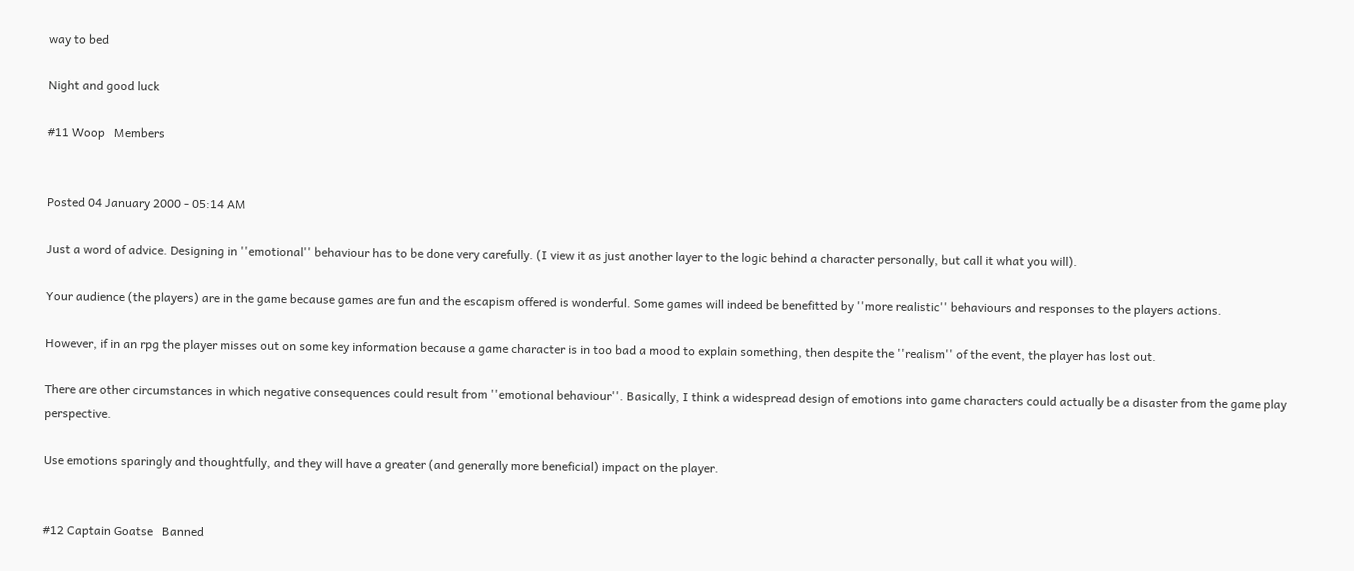way to bed

Night and good luck

#11 Woop   Members


Posted 04 January 2000 - 05:14 AM

Just a word of advice. Designing in ''emotional'' behaviour has to be done very carefully. (I view it as just another layer to the logic behind a character personally, but call it what you will).

Your audience (the players) are in the game because games are fun and the escapism offered is wonderful. Some games will indeed be benefitted by ''more realistic'' behaviours and responses to the players actions.

However, if in an rpg the player misses out on some key information because a game character is in too bad a mood to explain something, then despite the ''realism'' of the event, the player has lost out.

There are other circumstances in which negative consequences could result from ''emotional behaviour''. Basically, I think a widespread design of emotions into game characters could actually be a disaster from the game play perspective.

Use emotions sparingly and thoughtfully, and they will have a greater (and generally more beneficial) impact on the player.


#12 Captain Goatse   Banned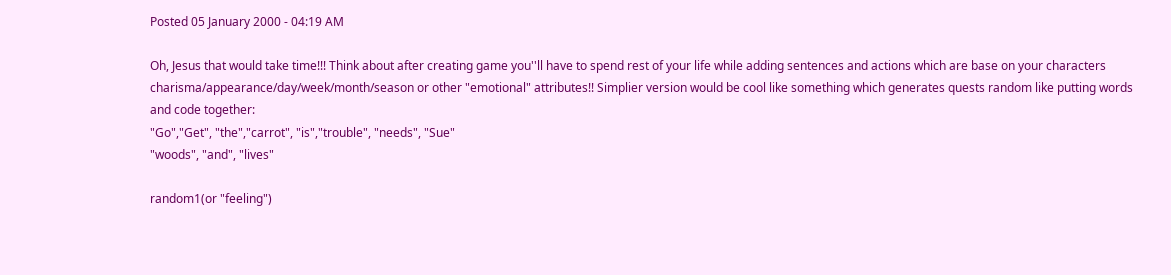Posted 05 January 2000 - 04:19 AM

Oh, Jesus that would take time!!! Think about after creating game you''ll have to spend rest of your life while adding sentences and actions which are base on your characters charisma/appearance/day/week/month/season or other "emotional" attributes!! Simplier version would be cool like something which generates quests random like putting words and code together:
"Go","Get", "the","carrot", "is","trouble", "needs", "Sue"
"woods", "and", "lives"

random1(or "feeling")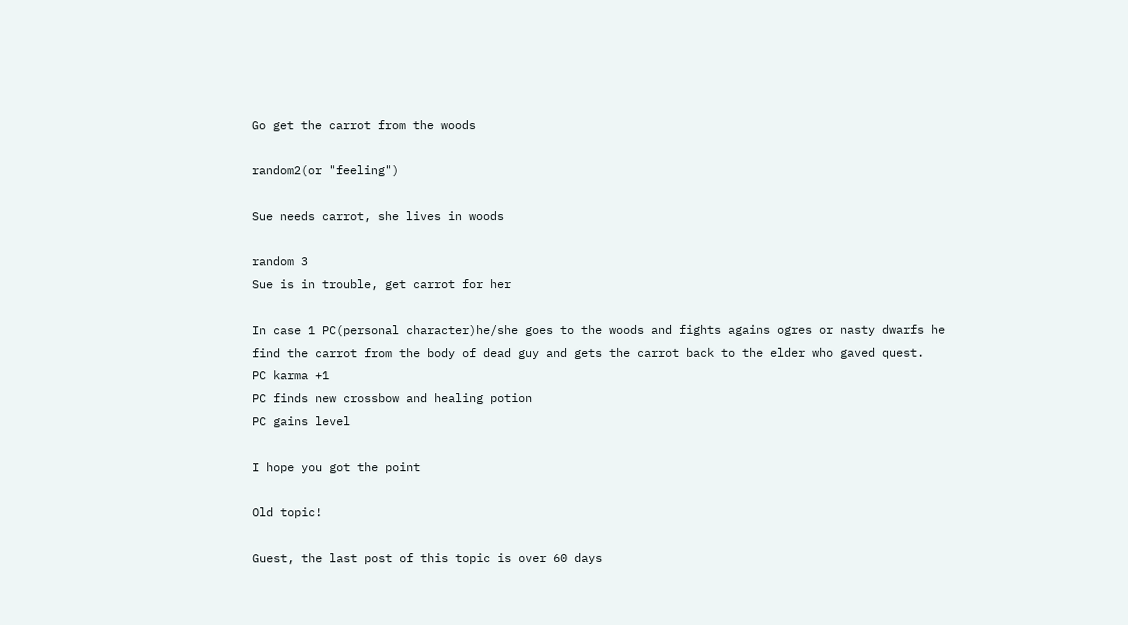Go get the carrot from the woods

random2(or "feeling")

Sue needs carrot, she lives in woods

random 3
Sue is in trouble, get carrot for her

In case 1 PC(personal character)he/she goes to the woods and fights agains ogres or nasty dwarfs he find the carrot from the body of dead guy and gets the carrot back to the elder who gaved quest.
PC karma +1
PC finds new crossbow and healing potion
PC gains level

I hope you got the point

Old topic!

Guest, the last post of this topic is over 60 days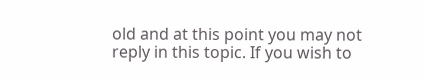old and at this point you may not reply in this topic. If you wish to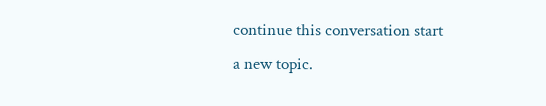continue this conversation start a new topic.